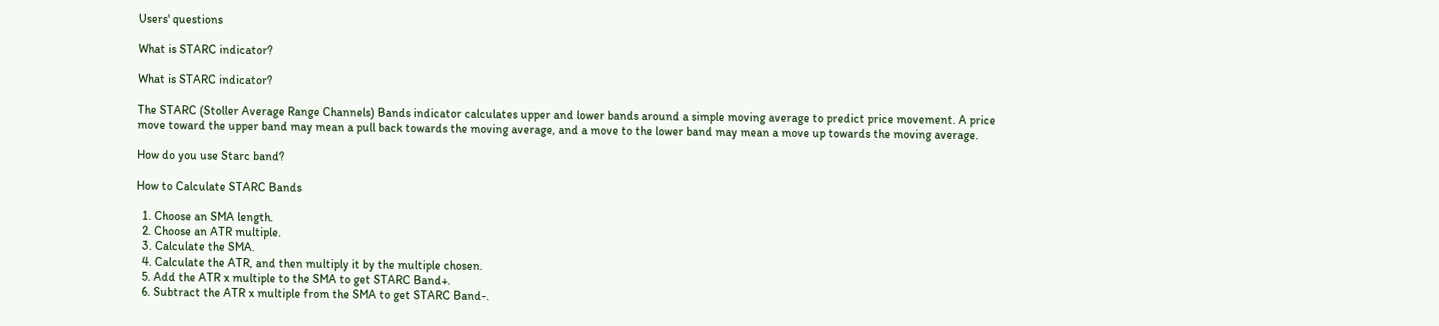Users' questions

What is STARC indicator?

What is STARC indicator?

The STARC (Stoller Average Range Channels) Bands indicator calculates upper and lower bands around a simple moving average to predict price movement. A price move toward the upper band may mean a pull back towards the moving average, and a move to the lower band may mean a move up towards the moving average.

How do you use Starc band?

How to Calculate STARC Bands

  1. Choose an SMA length.
  2. Choose an ATR multiple.
  3. Calculate the SMA.
  4. Calculate the ATR, and then multiply it by the multiple chosen.
  5. Add the ATR x multiple to the SMA to get STARC Band+.
  6. Subtract the ATR x multiple from the SMA to get STARC Band-.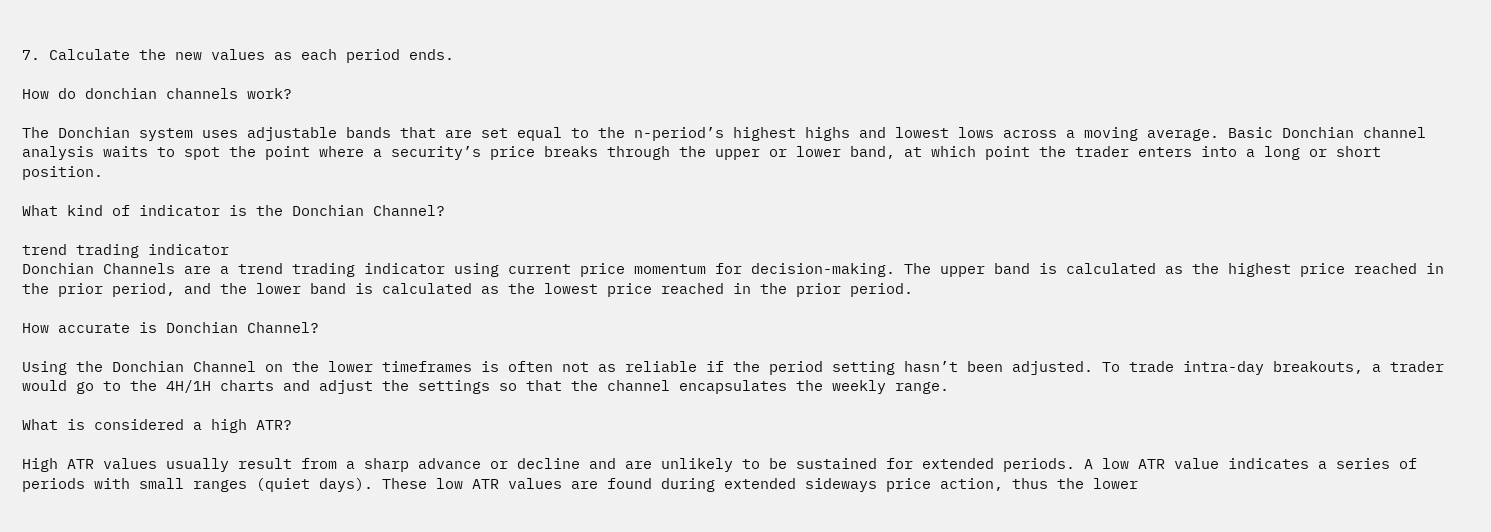7. Calculate the new values as each period ends.

How do donchian channels work?

The Donchian system uses adjustable bands that are set equal to the n-period’s highest highs and lowest lows across a moving average. Basic Donchian channel analysis waits to spot the point where a security’s price breaks through the upper or lower band, at which point the trader enters into a long or short position.

What kind of indicator is the Donchian Channel?

trend trading indicator
Donchian Channels are a trend trading indicator using current price momentum for decision-making. The upper band is calculated as the highest price reached in the prior period, and the lower band is calculated as the lowest price reached in the prior period.

How accurate is Donchian Channel?

Using the Donchian Channel on the lower timeframes is often not as reliable if the period setting hasn’t been adjusted. To trade intra-day breakouts, a trader would go to the 4H/1H charts and adjust the settings so that the channel encapsulates the weekly range.

What is considered a high ATR?

High ATR values usually result from a sharp advance or decline and are unlikely to be sustained for extended periods. A low ATR value indicates a series of periods with small ranges (quiet days). These low ATR values are found during extended sideways price action, thus the lower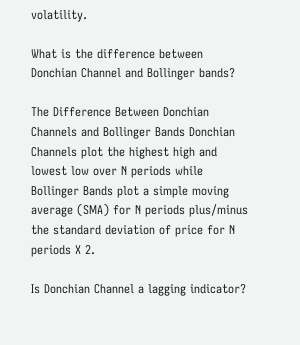volatility.

What is the difference between Donchian Channel and Bollinger bands?

The Difference Between Donchian Channels and Bollinger Bands Donchian Channels plot the highest high and lowest low over N periods while Bollinger Bands plot a simple moving average (SMA) for N periods plus/minus the standard deviation of price for N periods X 2.

Is Donchian Channel a lagging indicator?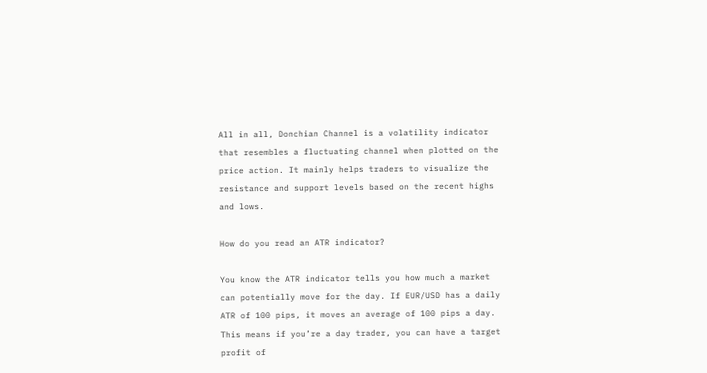All in all, Donchian Channel is a volatility indicator that resembles a fluctuating channel when plotted on the price action. It mainly helps traders to visualize the resistance and support levels based on the recent highs and lows.

How do you read an ATR indicator?

You know the ATR indicator tells you how much a market can potentially move for the day. If EUR/USD has a daily ATR of 100 pips, it moves an average of 100 pips a day. This means if you’re a day trader, you can have a target profit of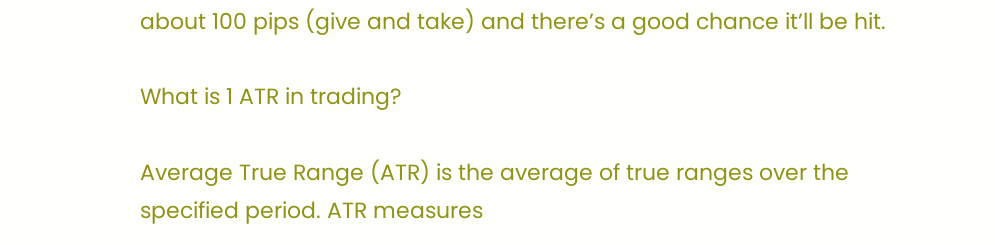about 100 pips (give and take) and there’s a good chance it’ll be hit.

What is 1 ATR in trading?

Average True Range (ATR) is the average of true ranges over the specified period. ATR measures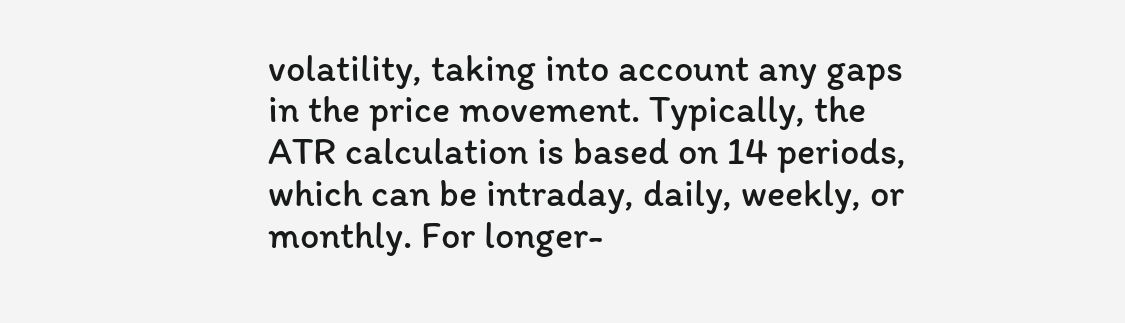volatility, taking into account any gaps in the price movement. Typically, the ATR calculation is based on 14 periods, which can be intraday, daily, weekly, or monthly. For longer-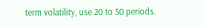term volatility, use 20 to 50 periods.